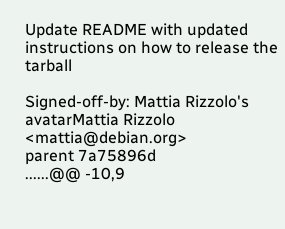Update README with updated instructions on how to release the tarball

Signed-off-by: Mattia Rizzolo's avatarMattia Rizzolo <mattia@debian.org>
parent 7a75896d
......@@ -10,9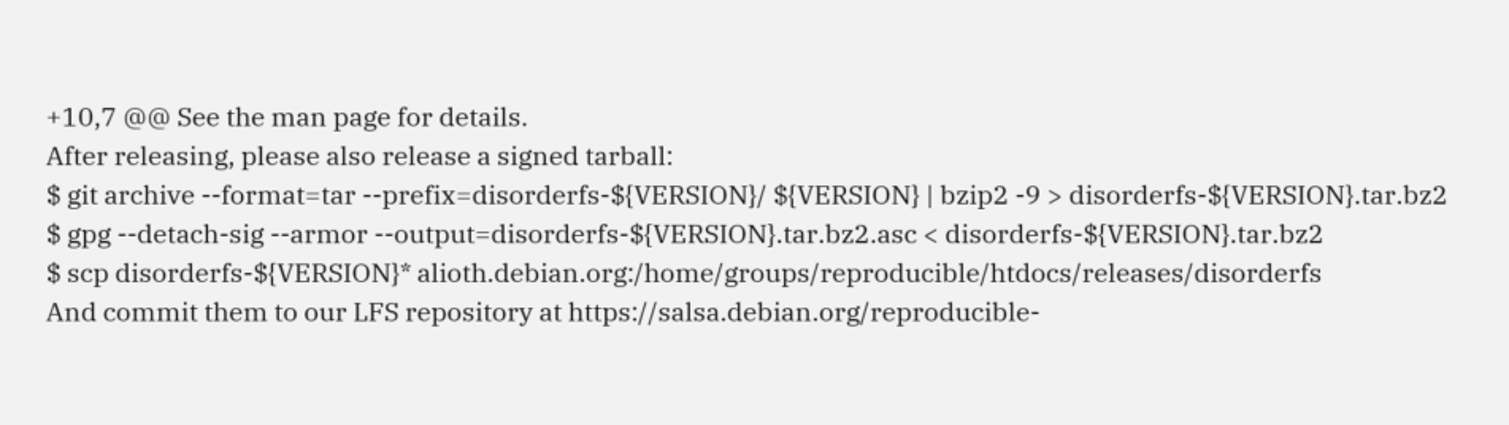+10,7 @@ See the man page for details.
After releasing, please also release a signed tarball:
$ git archive --format=tar --prefix=disorderfs-${VERSION}/ ${VERSION} | bzip2 -9 > disorderfs-${VERSION}.tar.bz2
$ gpg --detach-sig --armor --output=disorderfs-${VERSION}.tar.bz2.asc < disorderfs-${VERSION}.tar.bz2
$ scp disorderfs-${VERSION}* alioth.debian.org:/home/groups/reproducible/htdocs/releases/disorderfs
And commit them to our LFS repository at https://salsa.debian.org/reproducible-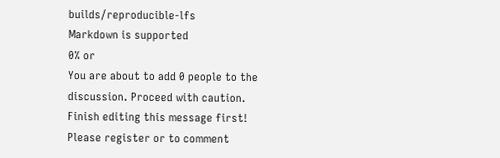builds/reproducible-lfs
Markdown is supported
0% or
You are about to add 0 people to the discussion. Proceed with caution.
Finish editing this message first!
Please register or to comment